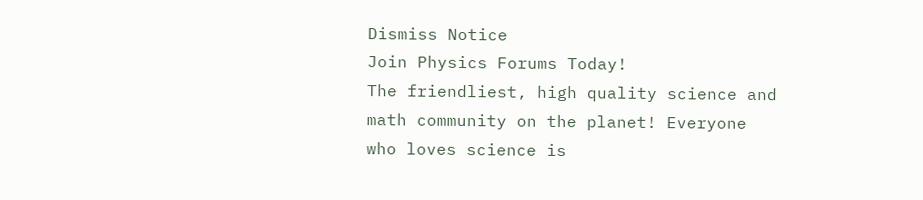Dismiss Notice
Join Physics Forums Today!
The friendliest, high quality science and math community on the planet! Everyone who loves science is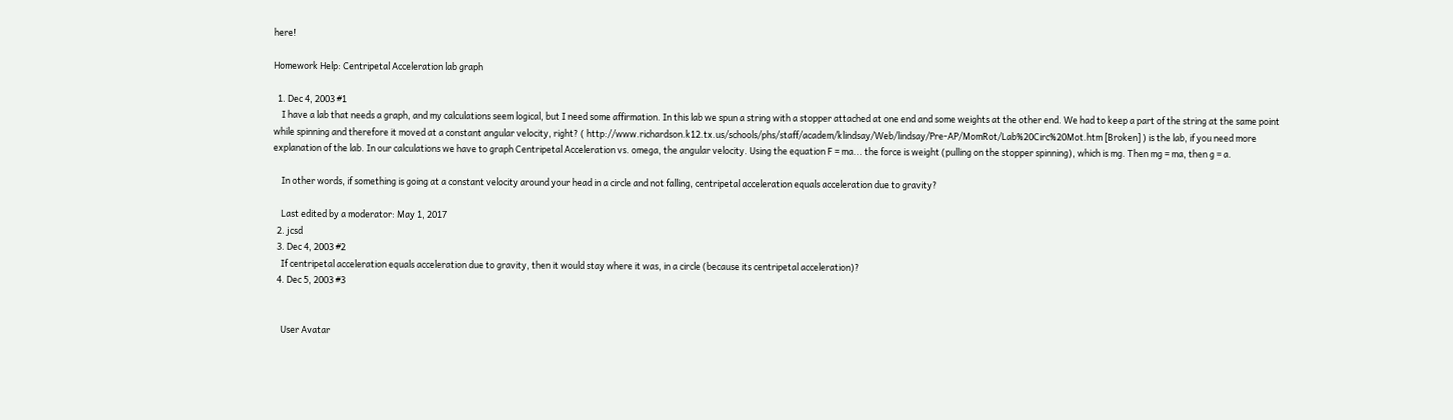here!

Homework Help: Centripetal Acceleration lab graph

  1. Dec 4, 2003 #1
    I have a lab that needs a graph, and my calculations seem logical, but I need some affirmation. In this lab we spun a string with a stopper attached at one end and some weights at the other end. We had to keep a part of the string at the same point while spinning and therefore it moved at a constant angular velocity, right? ( http://www.richardson.k12.tx.us/schools/phs/staff/academ/klindsay/Web/lindsay/Pre-AP/MomRot/Lab%20Circ%20Mot.htm [Broken] ) is the lab, if you need more explanation of the lab. In our calculations we have to graph Centripetal Acceleration vs. omega, the angular velocity. Using the equation F = ma... the force is weight (pulling on the stopper spinning), which is mg. Then mg = ma, then g = a.

    In other words, if something is going at a constant velocity around your head in a circle and not falling, centripetal acceleration equals acceleration due to gravity?

    Last edited by a moderator: May 1, 2017
  2. jcsd
  3. Dec 4, 2003 #2
    If centripetal acceleration equals acceleration due to gravity, then it would stay where it was, in a circle (because its centripetal acceleration)?
  4. Dec 5, 2003 #3


    User Avatar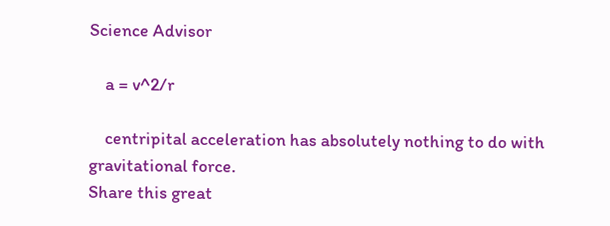Science Advisor

    a = v^2/r

    centripital acceleration has absolutely nothing to do with gravitational force.
Share this great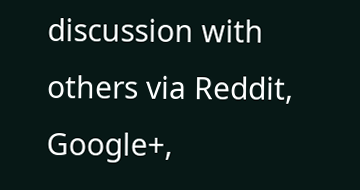discussion with others via Reddit, Google+,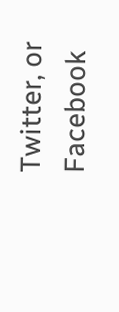Twitter, or Facebook